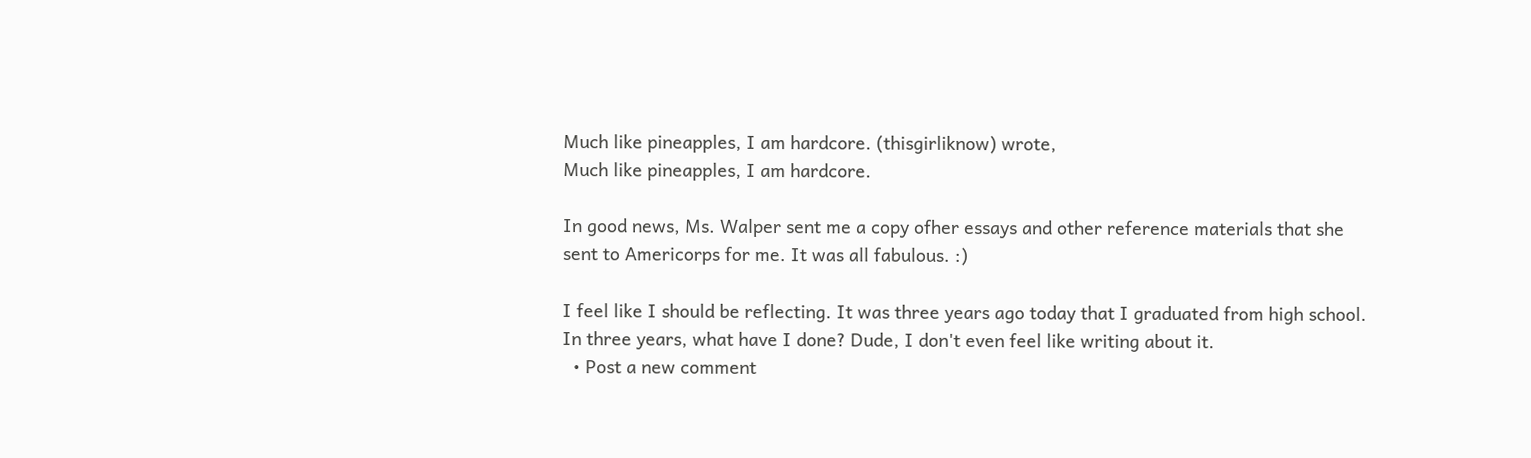Much like pineapples, I am hardcore. (thisgirliknow) wrote,
Much like pineapples, I am hardcore.

In good news, Ms. Walper sent me a copy ofher essays and other reference materials that she sent to Americorps for me. It was all fabulous. :)

I feel like I should be reflecting. It was three years ago today that I graduated from high school. In three years, what have I done? Dude, I don't even feel like writing about it.
  • Post a new comment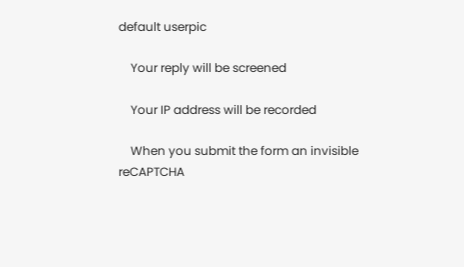default userpic

    Your reply will be screened

    Your IP address will be recorded

    When you submit the form an invisible reCAPTCHA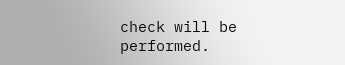check will be performed.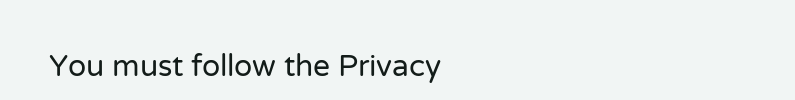You must follow the Privacy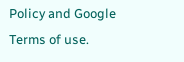Policy and Google Terms of use.